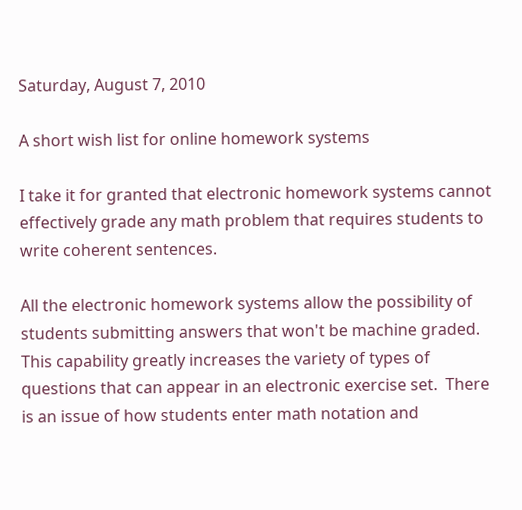Saturday, August 7, 2010

A short wish list for online homework systems

I take it for granted that electronic homework systems cannot effectively grade any math problem that requires students to write coherent sentences.

All the electronic homework systems allow the possibility of students submitting answers that won't be machine graded.  This capability greatly increases the variety of types of questions that can appear in an electronic exercise set.  There is an issue of how students enter math notation and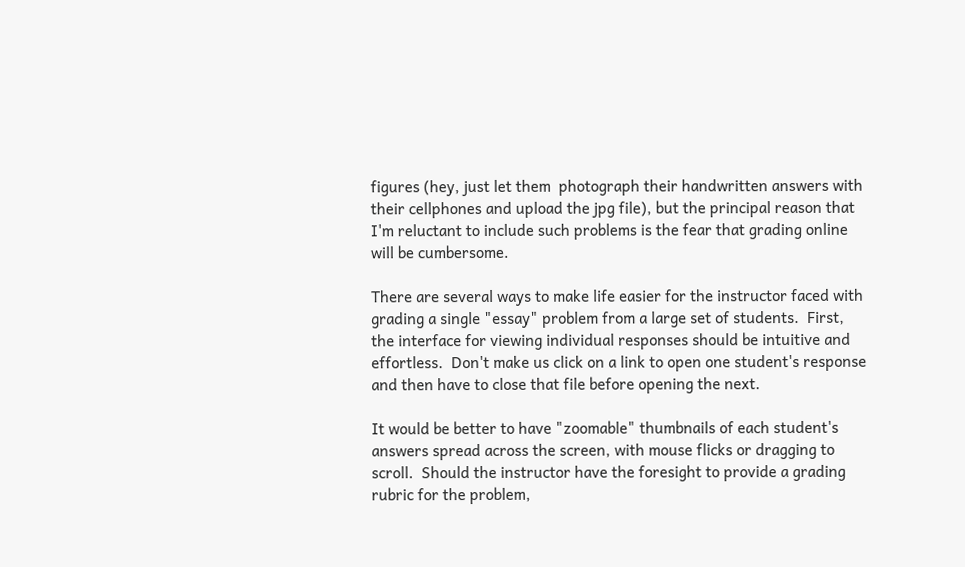figures (hey, just let them  photograph their handwritten answers with their cellphones and upload the jpg file), but the principal reason that I'm reluctant to include such problems is the fear that grading online will be cumbersome.

There are several ways to make life easier for the instructor faced with grading a single "essay" problem from a large set of students.  First, the interface for viewing individual responses should be intuitive and effortless.  Don't make us click on a link to open one student's response and then have to close that file before opening the next.

It would be better to have "zoomable" thumbnails of each student's answers spread across the screen, with mouse flicks or dragging to scroll.  Should the instructor have the foresight to provide a grading rubric for the problem,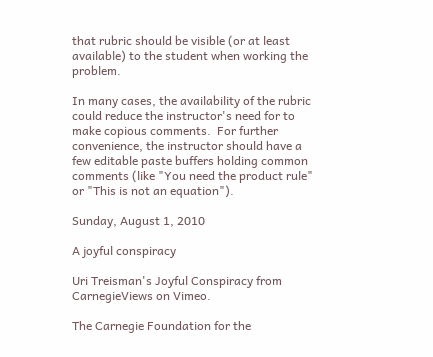that rubric should be visible (or at least available) to the student when working the problem.

In many cases, the availability of the rubric could reduce the instructor's need for to make copious comments.  For further convenience, the instructor should have a few editable paste buffers holding common comments (like "You need the product rule" or "This is not an equation").

Sunday, August 1, 2010

A joyful conspiracy

Uri Treisman's Joyful Conspiracy from CarnegieViews on Vimeo.

The Carnegie Foundation for the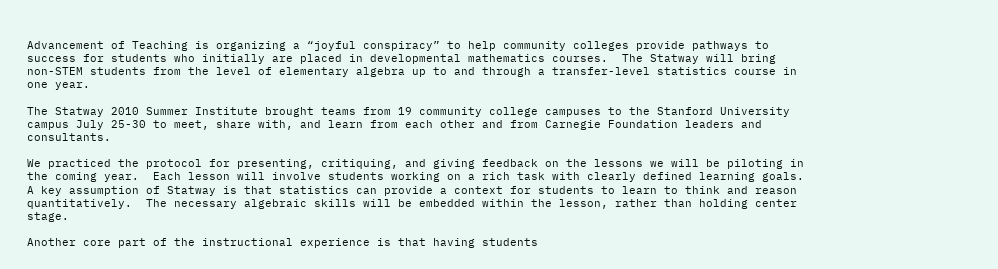Advancement of Teaching is organizing a “joyful conspiracy” to help community colleges provide pathways to success for students who initially are placed in developmental mathematics courses.  The Statway will bring non-STEM students from the level of elementary algebra up to and through a transfer-level statistics course in one year.

The Statway 2010 Summer Institute brought teams from 19 community college campuses to the Stanford University campus July 25-30 to meet, share with, and learn from each other and from Carnegie Foundation leaders and consultants.

We practiced the protocol for presenting, critiquing, and giving feedback on the lessons we will be piloting in the coming year.  Each lesson will involve students working on a rich task with clearly defined learning goals.  A key assumption of Statway is that statistics can provide a context for students to learn to think and reason quantitatively.  The necessary algebraic skills will be embedded within the lesson, rather than holding center stage.

Another core part of the instructional experience is that having students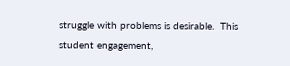struggle with problems is desirable.  This student engagement,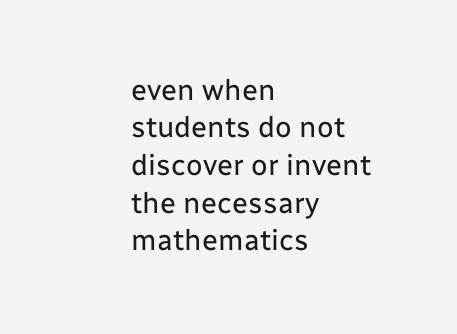even when students do not discover or invent the necessary mathematics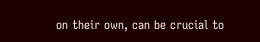on their own, can be crucial to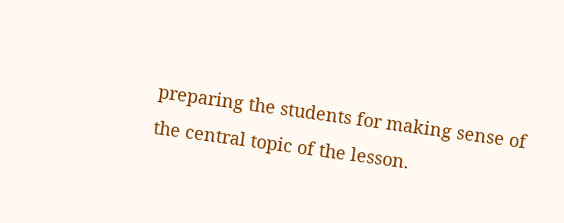preparing the students for making sense of the central topic of the lesson.